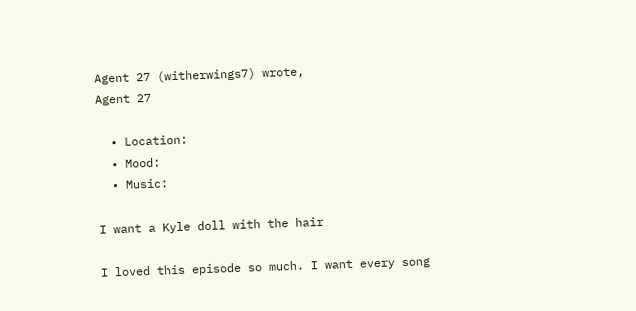Agent 27 (witherwings7) wrote,
Agent 27

  • Location:
  • Mood:
  • Music:

I want a Kyle doll with the hair

I loved this episode so much. I want every song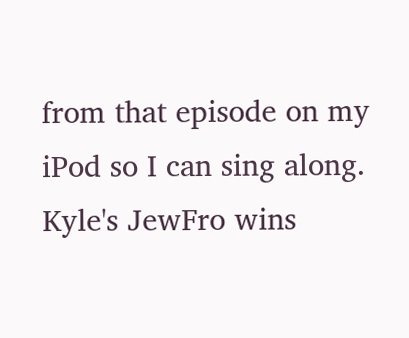from that episode on my iPod so I can sing along. Kyle's JewFro wins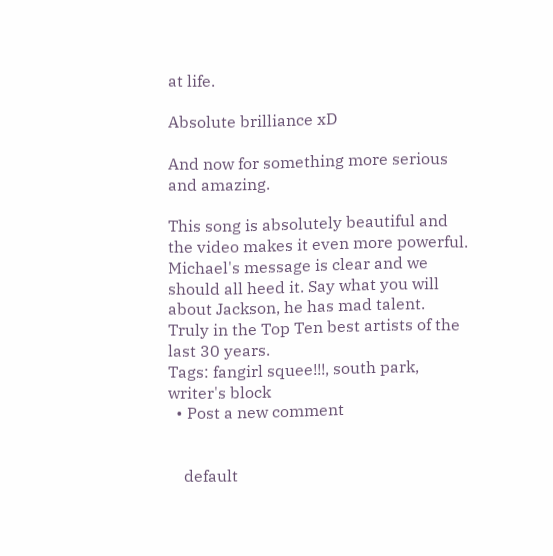at life.

Absolute brilliance xD

And now for something more serious and amazing.

This song is absolutely beautiful and the video makes it even more powerful. Michael's message is clear and we should all heed it. Say what you will about Jackson, he has mad talent. Truly in the Top Ten best artists of the last 30 years.
Tags: fangirl squee!!!, south park, writer's block
  • Post a new comment


    default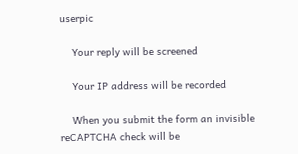userpic

    Your reply will be screened

    Your IP address will be recorded

    When you submit the form an invisible reCAPTCHA check will be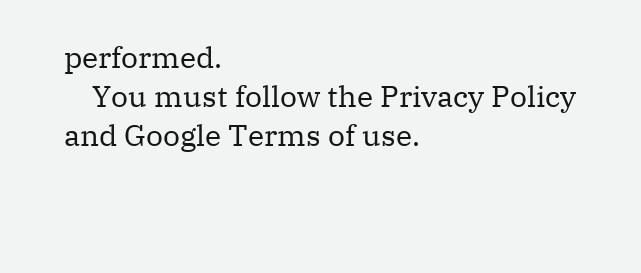performed.
    You must follow the Privacy Policy and Google Terms of use.